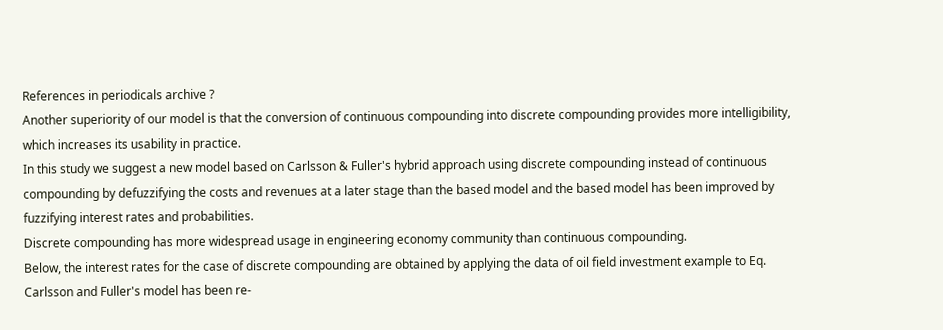References in periodicals archive ?
Another superiority of our model is that the conversion of continuous compounding into discrete compounding provides more intelligibility, which increases its usability in practice.
In this study we suggest a new model based on Carlsson & Fuller's hybrid approach using discrete compounding instead of continuous compounding by defuzzifying the costs and revenues at a later stage than the based model and the based model has been improved by fuzzifying interest rates and probabilities.
Discrete compounding has more widespread usage in engineering economy community than continuous compounding.
Below, the interest rates for the case of discrete compounding are obtained by applying the data of oil field investment example to Eq.
Carlsson and Fuller's model has been re-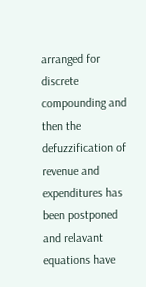arranged for discrete compounding and then the defuzzification of revenue and expenditures has been postponed and relavant equations have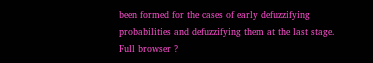been formed for the cases of early defuzzifying probabilities and defuzzifying them at the last stage.
Full browser ?